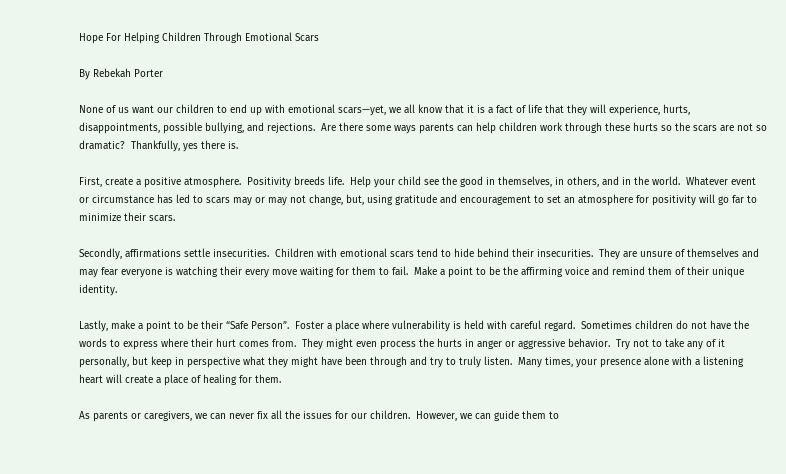Hope For Helping Children Through Emotional Scars

By Rebekah Porter

None of us want our children to end up with emotional scars—yet, we all know that it is a fact of life that they will experience, hurts, disappointments, possible bullying, and rejections.  Are there some ways parents can help children work through these hurts so the scars are not so dramatic?  Thankfully, yes there is.

First, create a positive atmosphere.  Positivity breeds life.  Help your child see the good in themselves, in others, and in the world.  Whatever event or circumstance has led to scars may or may not change, but, using gratitude and encouragement to set an atmosphere for positivity will go far to minimize their scars.

Secondly, affirmations settle insecurities.  Children with emotional scars tend to hide behind their insecurities.  They are unsure of themselves and may fear everyone is watching their every move waiting for them to fail.  Make a point to be the affirming voice and remind them of their unique identity.

Lastly, make a point to be their “Safe Person”.  Foster a place where vulnerability is held with careful regard.  Sometimes children do not have the words to express where their hurt comes from.  They might even process the hurts in anger or aggressive behavior.  Try not to take any of it personally, but keep in perspective what they might have been through and try to truly listen.  Many times, your presence alone with a listening heart will create a place of healing for them.

As parents or caregivers, we can never fix all the issues for our children.  However, we can guide them to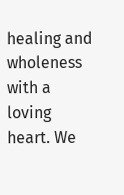healing and wholeness with a loving heart. We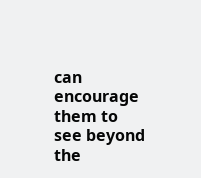can encourage them to see beyond the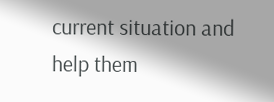current situation and help them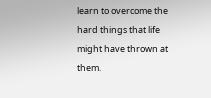learn to overcome the hard things that life might have thrown at them.